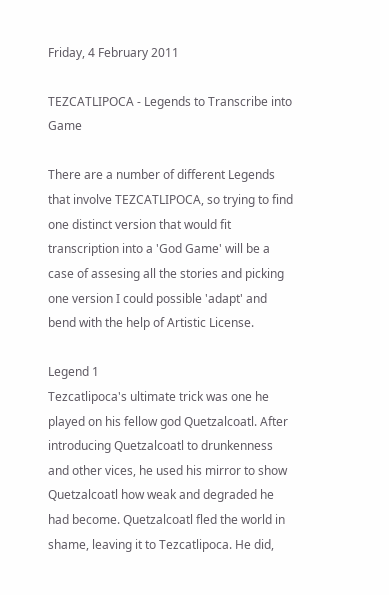Friday, 4 February 2011

TEZCATLIPOCA - Legends to Transcribe into Game

There are a number of different Legends that involve TEZCATLIPOCA, so trying to find one distinct version that would fit transcription into a 'God Game' will be a case of assesing all the stories and picking one version I could possible 'adapt' and bend with the help of Artistic License.

Legend 1
Tezcatlipoca's ultimate trick was one he played on his fellow god Quetzalcoatl. After introducing Quetzalcoatl to drunkenness and other vices, he used his mirror to show Quetzalcoatl how weak and degraded he had become. Quetzalcoatl fled the world in shame, leaving it to Tezcatlipoca. He did,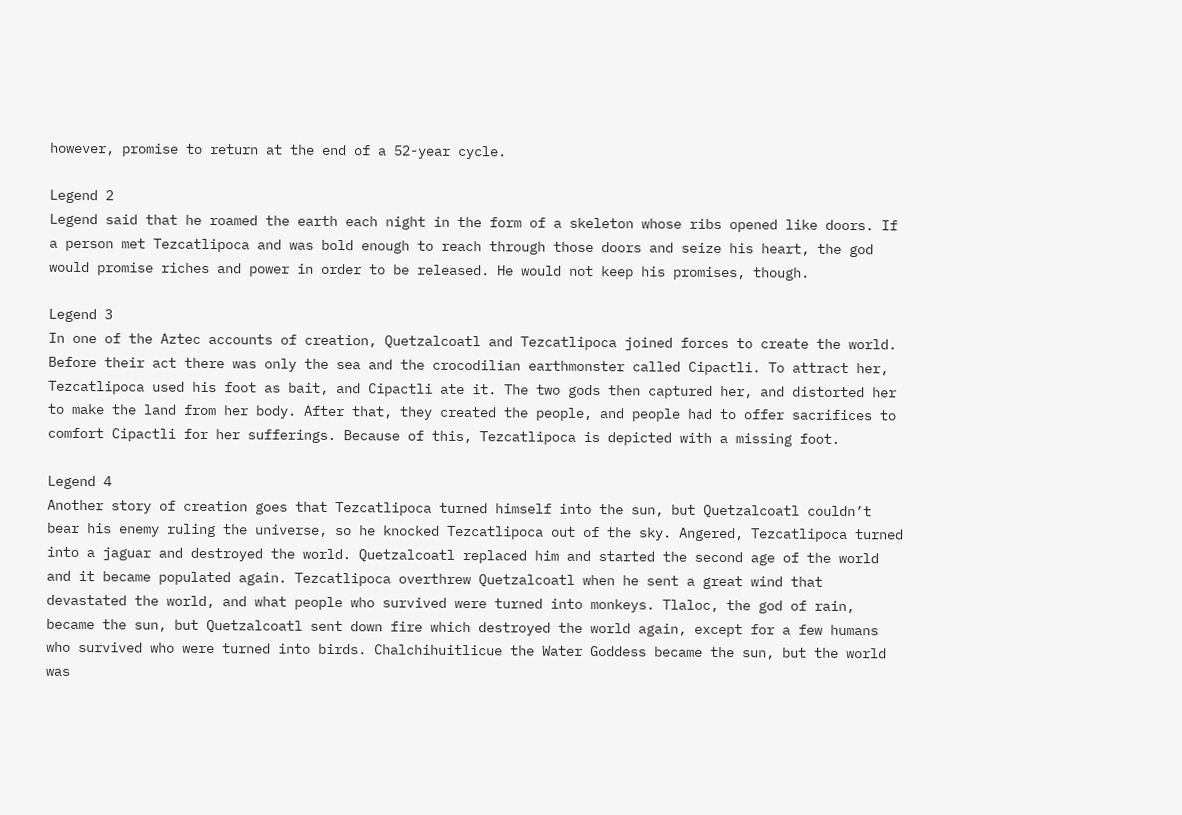however, promise to return at the end of a 52-year cycle.

Legend 2
Legend said that he roamed the earth each night in the form of a skeleton whose ribs opened like doors. If a person met Tezcatlipoca and was bold enough to reach through those doors and seize his heart, the god would promise riches and power in order to be released. He would not keep his promises, though.

Legend 3
In one of the Aztec accounts of creation, Quetzalcoatl and Tezcatlipoca joined forces to create the world. Before their act there was only the sea and the crocodilian earthmonster called Cipactli. To attract her, Tezcatlipoca used his foot as bait, and Cipactli ate it. The two gods then captured her, and distorted her to make the land from her body. After that, they created the people, and people had to offer sacrifices to comfort Cipactli for her sufferings. Because of this, Tezcatlipoca is depicted with a missing foot.

Legend 4
Another story of creation goes that Tezcatlipoca turned himself into the sun, but Quetzalcoatl couldn’t bear his enemy ruling the universe, so he knocked Tezcatlipoca out of the sky. Angered, Tezcatlipoca turned into a jaguar and destroyed the world. Quetzalcoatl replaced him and started the second age of the world and it became populated again. Tezcatlipoca overthrew Quetzalcoatl when he sent a great wind that devastated the world, and what people who survived were turned into monkeys. Tlaloc, the god of rain, became the sun, but Quetzalcoatl sent down fire which destroyed the world again, except for a few humans who survived who were turned into birds. Chalchihuitlicue the Water Goddess became the sun, but the world was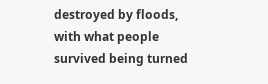destroyed by floods, with what people survived being turned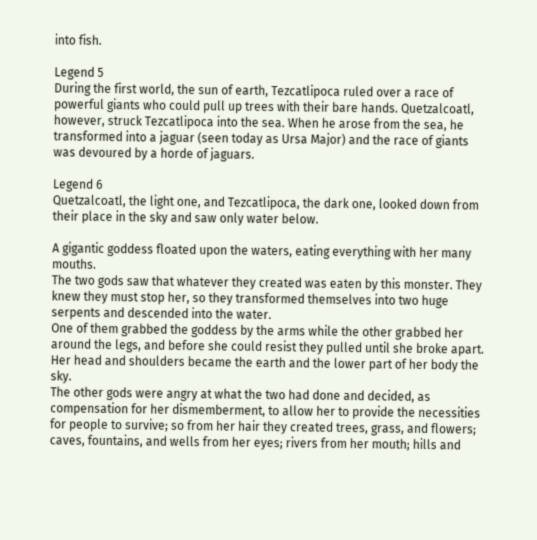into fish.

Legend 5
During the first world, the sun of earth, Tezcatlipoca ruled over a race of powerful giants who could pull up trees with their bare hands. Quetzalcoatl, however, struck Tezcatlipoca into the sea. When he arose from the sea, he transformed into a jaguar (seen today as Ursa Major) and the race of giants was devoured by a horde of jaguars.

Legend 6
Quetzalcoatl, the light one, and Tezcatlipoca, the dark one, looked down from their place in the sky and saw only water below.

A gigantic goddess floated upon the waters, eating everything with her many mouths.
The two gods saw that whatever they created was eaten by this monster. They knew they must stop her, so they transformed themselves into two huge serpents and descended into the water.
One of them grabbed the goddess by the arms while the other grabbed her around the legs, and before she could resist they pulled until she broke apart. Her head and shoulders became the earth and the lower part of her body the sky.
The other gods were angry at what the two had done and decided, as compensation for her dismemberment, to allow her to provide the necessities for people to survive; so from her hair they created trees, grass, and flowers; caves, fountains, and wells from her eyes; rivers from her mouth; hills and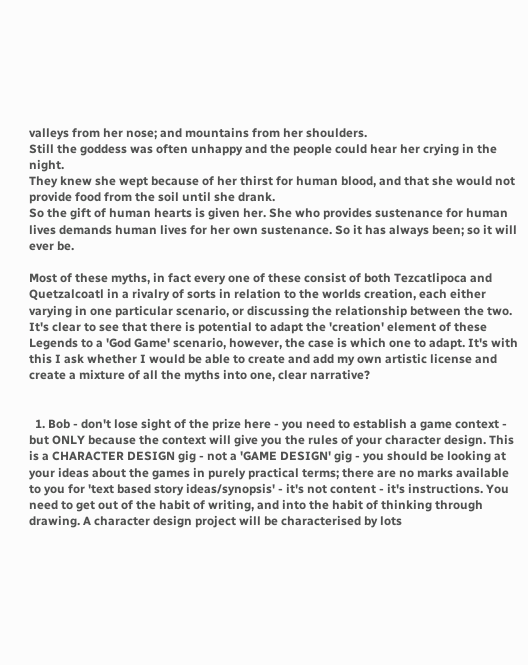valleys from her nose; and mountains from her shoulders.
Still the goddess was often unhappy and the people could hear her crying in the night.
They knew she wept because of her thirst for human blood, and that she would not provide food from the soil until she drank.
So the gift of human hearts is given her. She who provides sustenance for human lives demands human lives for her own sustenance. So it has always been; so it will ever be.

Most of these myths, in fact every one of these consist of both Tezcatlipoca and Quetzalcoatl in a rivalry of sorts in relation to the worlds creation, each either varying in one particular scenario, or discussing the relationship between the two. It's clear to see that there is potential to adapt the 'creation' element of these Legends to a 'God Game' scenario, however, the case is which one to adapt. It's with this I ask whether I would be able to create and add my own artistic license and create a mixture of all the myths into one, clear narrative?


  1. Bob - don't lose sight of the prize here - you need to establish a game context - but ONLY because the context will give you the rules of your character design. This is a CHARACTER DESIGN gig - not a 'GAME DESIGN' gig - you should be looking at your ideas about the games in purely practical terms; there are no marks available to you for 'text based story ideas/synopsis' - it's not content - it's instructions. You need to get out of the habit of writing, and into the habit of thinking through drawing. A character design project will be characterised by lots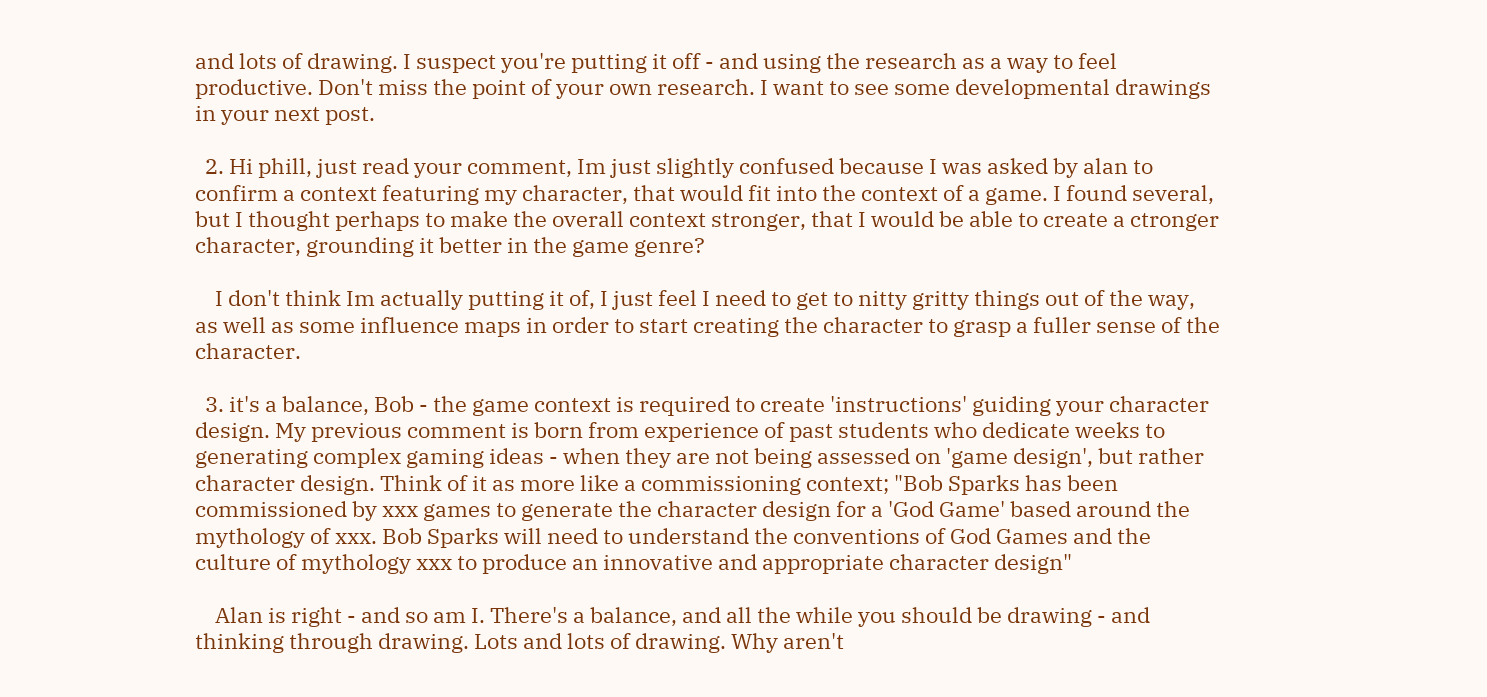and lots of drawing. I suspect you're putting it off - and using the research as a way to feel productive. Don't miss the point of your own research. I want to see some developmental drawings in your next post.

  2. Hi phill, just read your comment, Im just slightly confused because I was asked by alan to confirm a context featuring my character, that would fit into the context of a game. I found several, but I thought perhaps to make the overall context stronger, that I would be able to create a ctronger character, grounding it better in the game genre?

    I don't think Im actually putting it of, I just feel I need to get to nitty gritty things out of the way, as well as some influence maps in order to start creating the character to grasp a fuller sense of the character.

  3. it's a balance, Bob - the game context is required to create 'instructions' guiding your character design. My previous comment is born from experience of past students who dedicate weeks to generating complex gaming ideas - when they are not being assessed on 'game design', but rather character design. Think of it as more like a commissioning context; "Bob Sparks has been commissioned by xxx games to generate the character design for a 'God Game' based around the mythology of xxx. Bob Sparks will need to understand the conventions of God Games and the culture of mythology xxx to produce an innovative and appropriate character design"

    Alan is right - and so am I. There's a balance, and all the while you should be drawing - and thinking through drawing. Lots and lots of drawing. Why aren't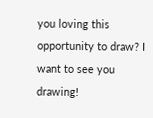you loving this opportunity to draw? I want to see you drawing!